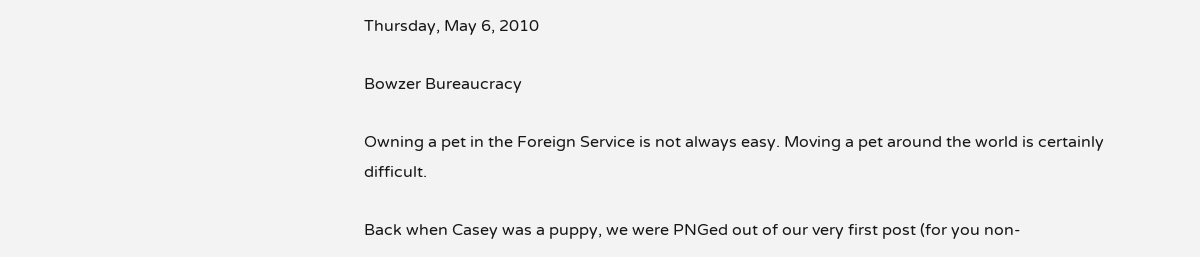Thursday, May 6, 2010

Bowzer Bureaucracy

Owning a pet in the Foreign Service is not always easy. Moving a pet around the world is certainly difficult.

Back when Casey was a puppy, we were PNGed out of our very first post (for you non-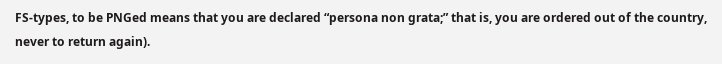FS-types, to be PNGed means that you are declared “persona non grata;” that is, you are ordered out of the country, never to return again).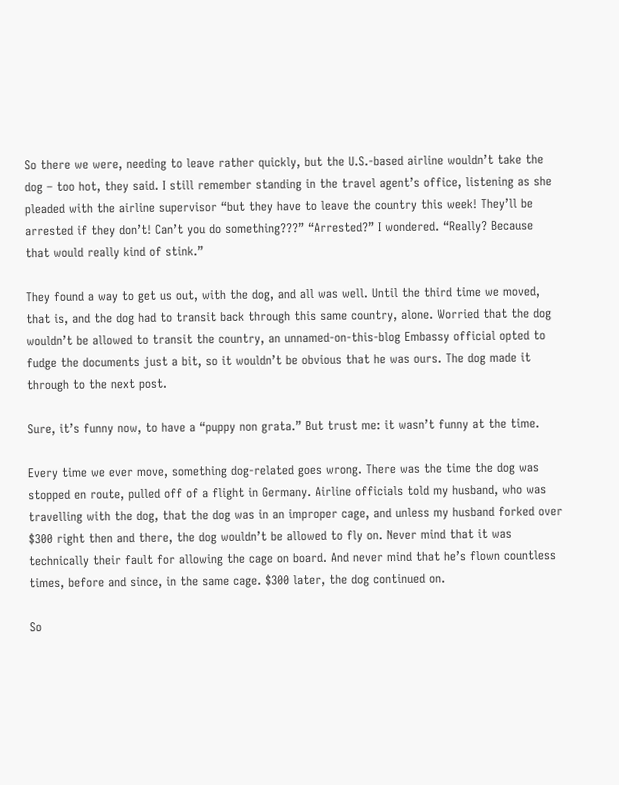So there we were, needing to leave rather quickly, but the U.S.-based airline wouldn’t take the dog – too hot, they said. I still remember standing in the travel agent’s office, listening as she pleaded with the airline supervisor “but they have to leave the country this week! They’ll be arrested if they don’t! Can’t you do something???” “Arrested?” I wondered. “Really? Because that would really kind of stink.”

They found a way to get us out, with the dog, and all was well. Until the third time we moved, that is, and the dog had to transit back through this same country, alone. Worried that the dog wouldn’t be allowed to transit the country, an unnamed-on-this-blog Embassy official opted to fudge the documents just a bit, so it wouldn’t be obvious that he was ours. The dog made it through to the next post.

Sure, it’s funny now, to have a “puppy non grata.” But trust me: it wasn’t funny at the time.

Every time we ever move, something dog-related goes wrong. There was the time the dog was stopped en route, pulled off of a flight in Germany. Airline officials told my husband, who was travelling with the dog, that the dog was in an improper cage, and unless my husband forked over $300 right then and there, the dog wouldn’t be allowed to fly on. Never mind that it was technically their fault for allowing the cage on board. And never mind that he’s flown countless times, before and since, in the same cage. $300 later, the dog continued on.

So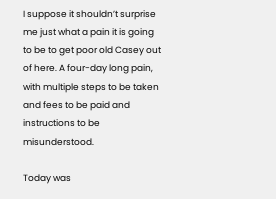I suppose it shouldn’t surprise me just what a pain it is going to be to get poor old Casey out of here. A four-day long pain, with multiple steps to be taken and fees to be paid and instructions to be misunderstood.

Today was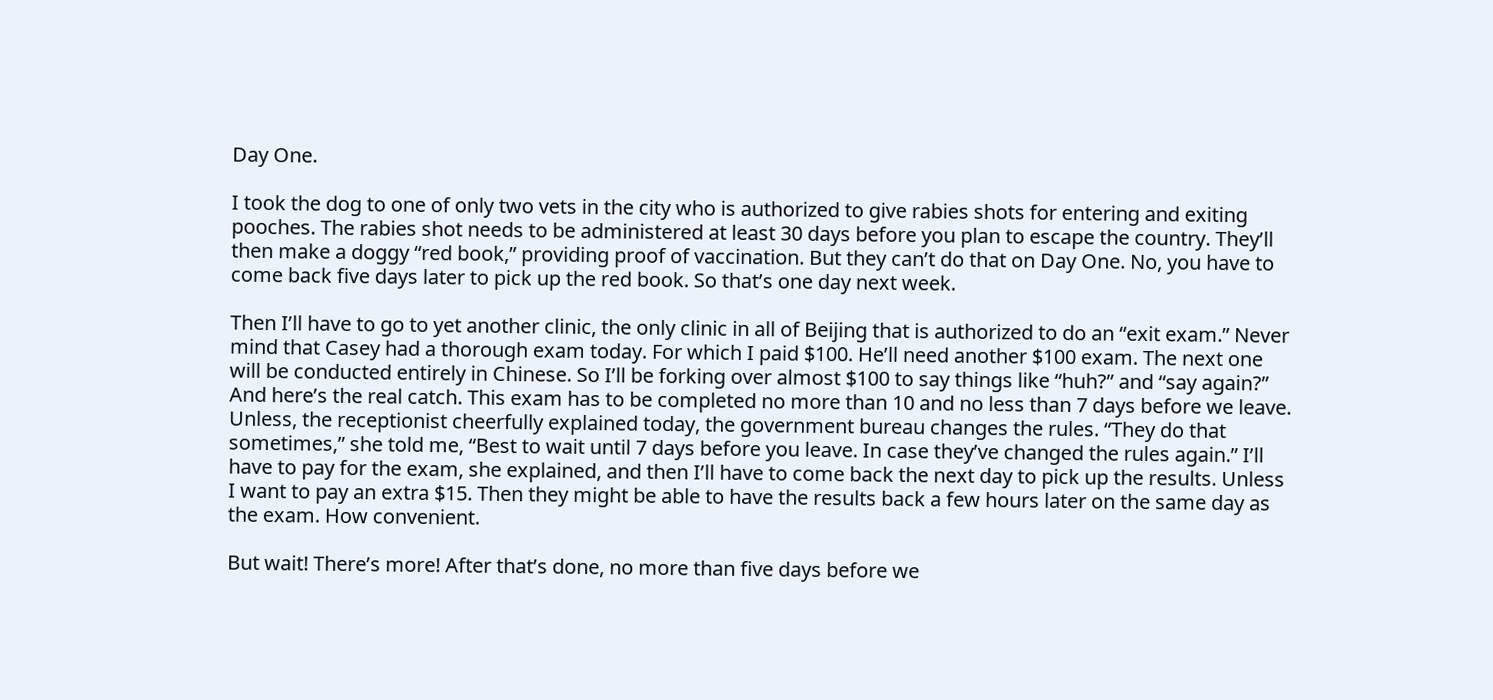Day One.

I took the dog to one of only two vets in the city who is authorized to give rabies shots for entering and exiting pooches. The rabies shot needs to be administered at least 30 days before you plan to escape the country. They’ll then make a doggy “red book,” providing proof of vaccination. But they can’t do that on Day One. No, you have to come back five days later to pick up the red book. So that’s one day next week.

Then I’ll have to go to yet another clinic, the only clinic in all of Beijing that is authorized to do an “exit exam.” Never mind that Casey had a thorough exam today. For which I paid $100. He’ll need another $100 exam. The next one will be conducted entirely in Chinese. So I’ll be forking over almost $100 to say things like “huh?” and “say again?” And here’s the real catch. This exam has to be completed no more than 10 and no less than 7 days before we leave. Unless, the receptionist cheerfully explained today, the government bureau changes the rules. “They do that sometimes,” she told me, “Best to wait until 7 days before you leave. In case they’ve changed the rules again.” I’ll have to pay for the exam, she explained, and then I’ll have to come back the next day to pick up the results. Unless I want to pay an extra $15. Then they might be able to have the results back a few hours later on the same day as the exam. How convenient.

But wait! There’s more! After that’s done, no more than five days before we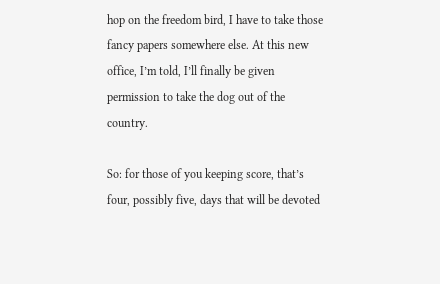hop on the freedom bird, I have to take those fancy papers somewhere else. At this new office, I’m told, I’ll finally be given permission to take the dog out of the country.

So: for those of you keeping score, that’s four, possibly five, days that will be devoted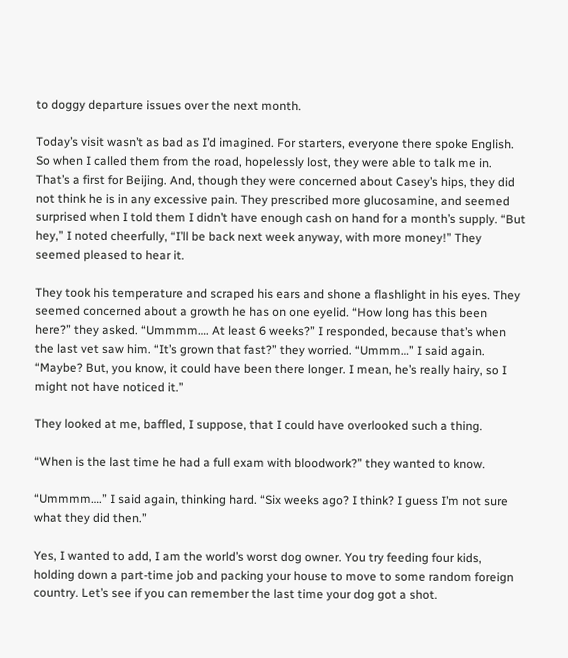to doggy departure issues over the next month.

Today’s visit wasn’t as bad as I’d imagined. For starters, everyone there spoke English. So when I called them from the road, hopelessly lost, they were able to talk me in. That’s a first for Beijing. And, though they were concerned about Casey’s hips, they did not think he is in any excessive pain. They prescribed more glucosamine, and seemed surprised when I told them I didn’t have enough cash on hand for a month’s supply. “But hey,” I noted cheerfully, “I’ll be back next week anyway, with more money!” They seemed pleased to hear it.

They took his temperature and scraped his ears and shone a flashlight in his eyes. They seemed concerned about a growth he has on one eyelid. “How long has this been here?” they asked. “Ummmm…. At least 6 weeks?” I responded, because that’s when the last vet saw him. “It’s grown that fast?” they worried. “Ummm…” I said again. “Maybe? But, you know, it could have been there longer. I mean, he’s really hairy, so I might not have noticed it.”

They looked at me, baffled, I suppose, that I could have overlooked such a thing.

“When is the last time he had a full exam with bloodwork?” they wanted to know.

“Ummmm….” I said again, thinking hard. “Six weeks ago? I think? I guess I’m not sure what they did then.”

Yes, I wanted to add, I am the world’s worst dog owner. You try feeding four kids, holding down a part-time job and packing your house to move to some random foreign country. Let’s see if you can remember the last time your dog got a shot.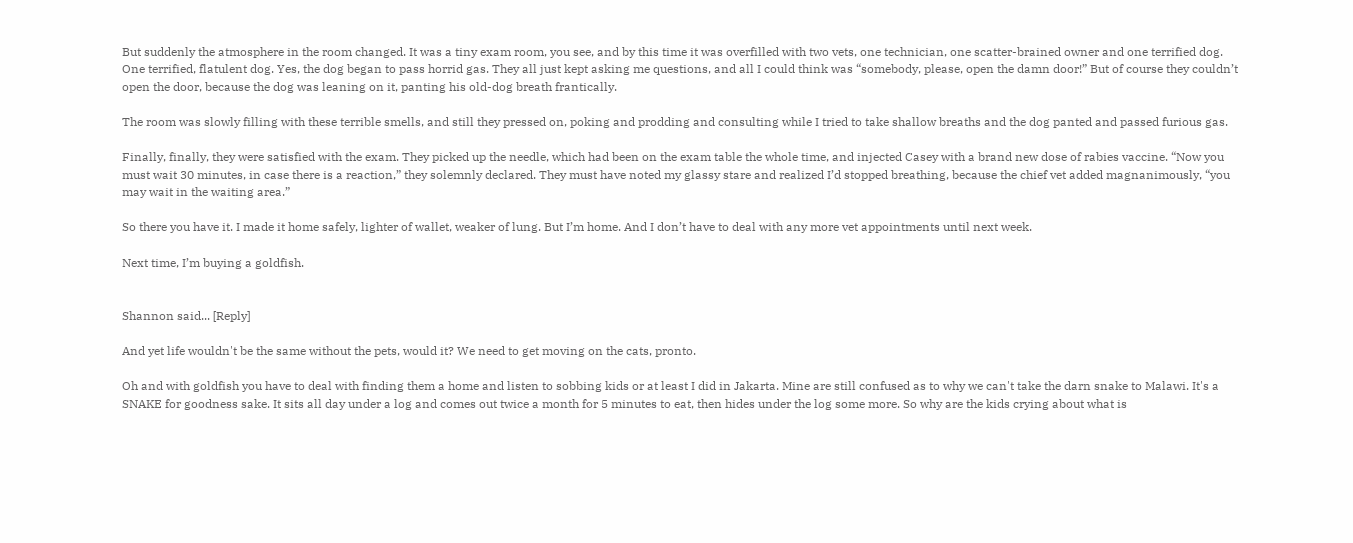But suddenly the atmosphere in the room changed. It was a tiny exam room, you see, and by this time it was overfilled with two vets, one technician, one scatter-brained owner and one terrified dog. One terrified, flatulent dog. Yes, the dog began to pass horrid gas. They all just kept asking me questions, and all I could think was “somebody, please, open the damn door!” But of course they couldn’t open the door, because the dog was leaning on it, panting his old-dog breath frantically.

The room was slowly filling with these terrible smells, and still they pressed on, poking and prodding and consulting while I tried to take shallow breaths and the dog panted and passed furious gas.

Finally, finally, they were satisfied with the exam. They picked up the needle, which had been on the exam table the whole time, and injected Casey with a brand new dose of rabies vaccine. “Now you must wait 30 minutes, in case there is a reaction,” they solemnly declared. They must have noted my glassy stare and realized I’d stopped breathing, because the chief vet added magnanimously, “you may wait in the waiting area.”

So there you have it. I made it home safely, lighter of wallet, weaker of lung. But I’m home. And I don’t have to deal with any more vet appointments until next week.

Next time, I’m buying a goldfish.


Shannon said... [Reply]

And yet life wouldn't be the same without the pets, would it? We need to get moving on the cats, pronto.

Oh and with goldfish you have to deal with finding them a home and listen to sobbing kids or at least I did in Jakarta. Mine are still confused as to why we can't take the darn snake to Malawi. It's a SNAKE for goodness sake. It sits all day under a log and comes out twice a month for 5 minutes to eat, then hides under the log some more. So why are the kids crying about what is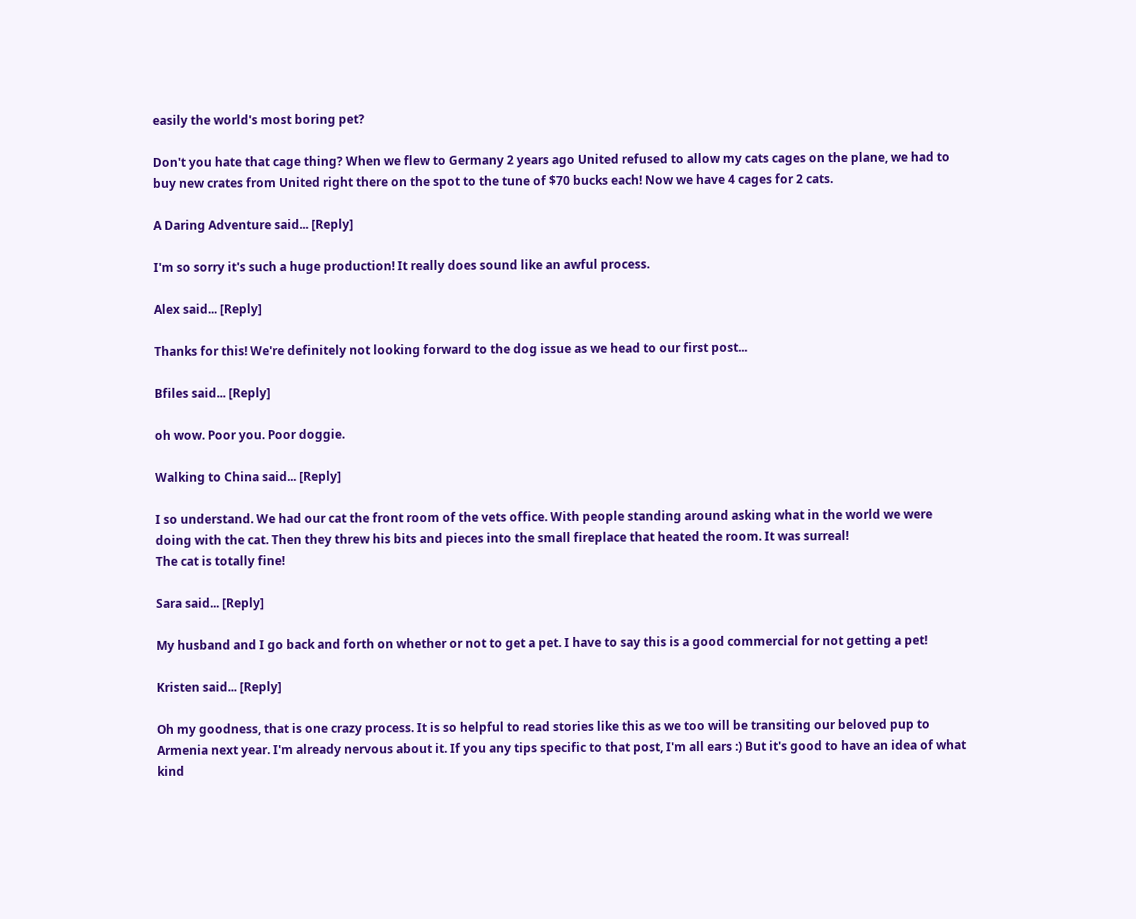easily the world's most boring pet?

Don't you hate that cage thing? When we flew to Germany 2 years ago United refused to allow my cats cages on the plane, we had to buy new crates from United right there on the spot to the tune of $70 bucks each! Now we have 4 cages for 2 cats.

A Daring Adventure said... [Reply]

I'm so sorry it's such a huge production! It really does sound like an awful process.

Alex said... [Reply]

Thanks for this! We're definitely not looking forward to the dog issue as we head to our first post...

Bfiles said... [Reply]

oh wow. Poor you. Poor doggie.

Walking to China said... [Reply]

I so understand. We had our cat the front room of the vets office. With people standing around asking what in the world we were doing with the cat. Then they threw his bits and pieces into the small fireplace that heated the room. It was surreal!
The cat is totally fine!

Sara said... [Reply]

My husband and I go back and forth on whether or not to get a pet. I have to say this is a good commercial for not getting a pet!

Kristen said... [Reply]

Oh my goodness, that is one crazy process. It is so helpful to read stories like this as we too will be transiting our beloved pup to Armenia next year. I'm already nervous about it. If you any tips specific to that post, I'm all ears :) But it's good to have an idea of what kind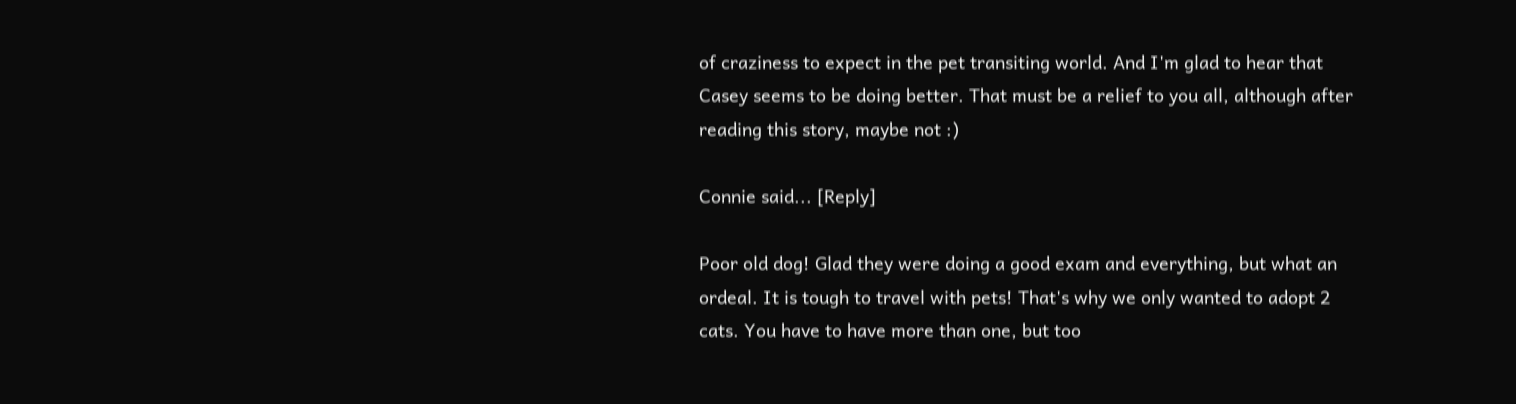of craziness to expect in the pet transiting world. And I'm glad to hear that Casey seems to be doing better. That must be a relief to you all, although after reading this story, maybe not :)

Connie said... [Reply]

Poor old dog! Glad they were doing a good exam and everything, but what an ordeal. It is tough to travel with pets! That's why we only wanted to adopt 2 cats. You have to have more than one, but too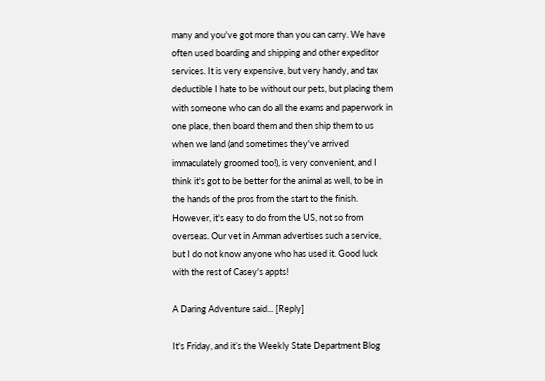many and you've got more than you can carry. We have often used boarding and shipping and other expeditor services. It is very expensive, but very handy, and tax deductible I hate to be without our pets, but placing them with someone who can do all the exams and paperwork in one place, then board them and then ship them to us when we land (and sometimes they've arrived immaculately groomed too!), is very convenient, and I think it's got to be better for the animal as well, to be in the hands of the pros from the start to the finish. However, it's easy to do from the US, not so from overseas. Our vet in Amman advertises such a service, but I do not know anyone who has used it. Good luck with the rest of Casey's appts!

A Daring Adventure said... [Reply]

It's Friday, and it’s the Weekly State Department Blog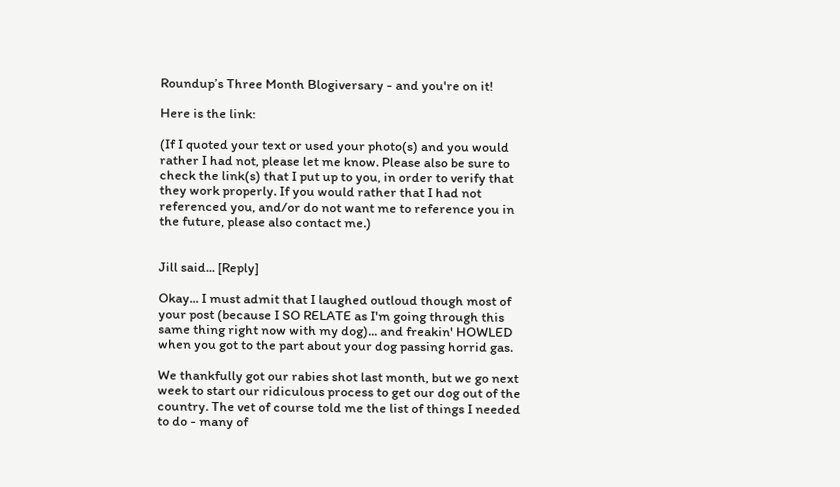Roundup’s Three Month Blogiversary - and you're on it!

Here is the link:

(If I quoted your text or used your photo(s) and you would rather I had not, please let me know. Please also be sure to check the link(s) that I put up to you, in order to verify that they work properly. If you would rather that I had not referenced you, and/or do not want me to reference you in the future, please also contact me.)


Jill said... [Reply]

Okay... I must admit that I laughed outloud though most of your post (because I SO RELATE as I'm going through this same thing right now with my dog)... and freakin' HOWLED when you got to the part about your dog passing horrid gas.

We thankfully got our rabies shot last month, but we go next week to start our ridiculous process to get our dog out of the country. The vet of course told me the list of things I needed to do - many of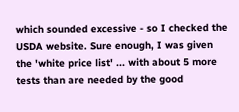which sounded excessive - so I checked the USDA website. Sure enough, I was given the 'white price list' ... with about 5 more tests than are needed by the good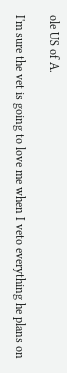ole US of A.

I'm sure the vet is going to love me when I veto everything he plans on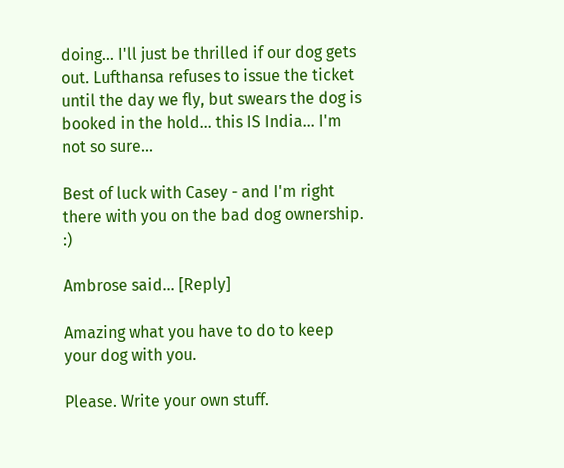doing... I'll just be thrilled if our dog gets out. Lufthansa refuses to issue the ticket until the day we fly, but swears the dog is booked in the hold... this IS India... I'm not so sure...

Best of luck with Casey - and I'm right there with you on the bad dog ownership. :)

Ambrose said... [Reply]

Amazing what you have to do to keep your dog with you.

Please. Write your own stuff.